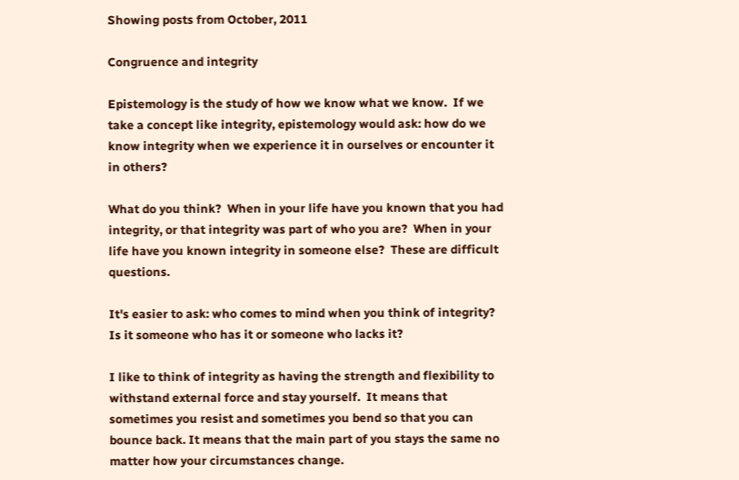Showing posts from October, 2011

Congruence and integrity

Epistemology is the study of how we know what we know.  If we take a concept like integrity, epistemology would ask: how do we know integrity when we experience it in ourselves or encounter it in others?

What do you think?  When in your life have you known that you had integrity, or that integrity was part of who you are?  When in your life have you known integrity in someone else?  These are difficult questions.

It's easier to ask: who comes to mind when you think of integrity? Is it someone who has it or someone who lacks it?

I like to think of integrity as having the strength and flexibility to withstand external force and stay yourself.  It means that sometimes you resist and sometimes you bend so that you can bounce back. It means that the main part of you stays the same no matter how your circumstances change.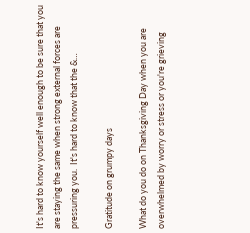It's hard to know yourself well enough to be sure that you are staying the same when strong external forces are pressuring you.  It's hard to know that the &…

Gratitude on grumpy days

What do you do on Thanksgiving Day when you are overwhelmed by worry or stress or you're grieving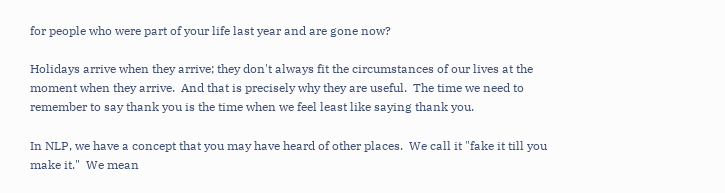for people who were part of your life last year and are gone now?

Holidays arrive when they arrive; they don't always fit the circumstances of our lives at the moment when they arrive.  And that is precisely why they are useful.  The time we need to remember to say thank you is the time when we feel least like saying thank you.

In NLP, we have a concept that you may have heard of other places.  We call it "fake it till you make it."  We mean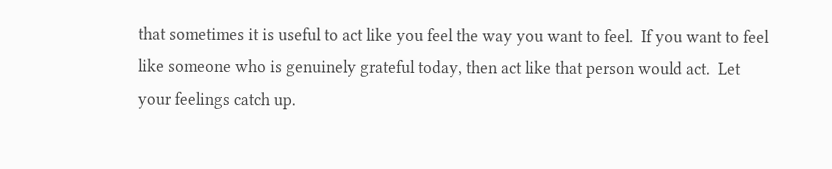that sometimes it is useful to act like you feel the way you want to feel.  If you want to feel like someone who is genuinely grateful today, then act like that person would act.  Let your feelings catch up.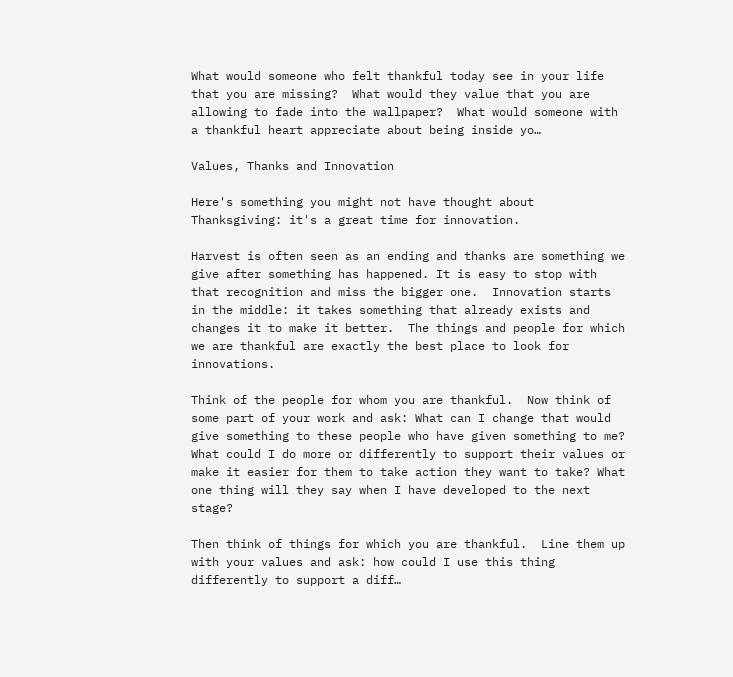What would someone who felt thankful today see in your life that you are missing?  What would they value that you are allowing to fade into the wallpaper?  What would someone with a thankful heart appreciate about being inside yo…

Values, Thanks and Innovation

Here's something you might not have thought about Thanksgiving: it's a great time for innovation.

Harvest is often seen as an ending and thanks are something we give after something has happened. It is easy to stop with that recognition and miss the bigger one.  Innovation starts in the middle: it takes something that already exists and changes it to make it better.  The things and people for which we are thankful are exactly the best place to look for innovations.

Think of the people for whom you are thankful.  Now think of some part of your work and ask: What can I change that would give something to these people who have given something to me? What could I do more or differently to support their values or make it easier for them to take action they want to take? What one thing will they say when I have developed to the next stage?

Then think of things for which you are thankful.  Line them up with your values and ask: how could I use this thing differently to support a diff…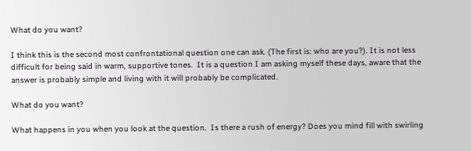What do you want?

I think this is the second most confrontational question one can ask. (The first is: who are you?). It is not less difficult for being said in warm, supportive tones.  It is a question I am asking myself these days, aware that the answer is probably simple and living with it will probably be complicated.

What do you want?

What happens in you when you look at the question.  Is there a rush of energy? Does you mind fill with swirling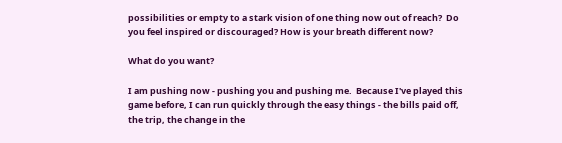possibilities or empty to a stark vision of one thing now out of reach?  Do you feel inspired or discouraged? How is your breath different now?

What do you want?

I am pushing now - pushing you and pushing me.  Because I've played this game before, I can run quickly through the easy things - the bills paid off, the trip, the change in the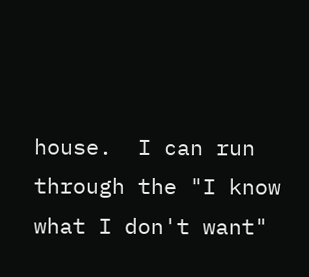house.  I can run through the "I know what I don't want"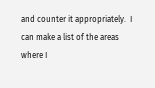and counter it appropriately.  I can make a list of the areas where I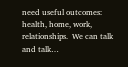need useful outcomes: health, home, work, relationships.  We can talk and talk…